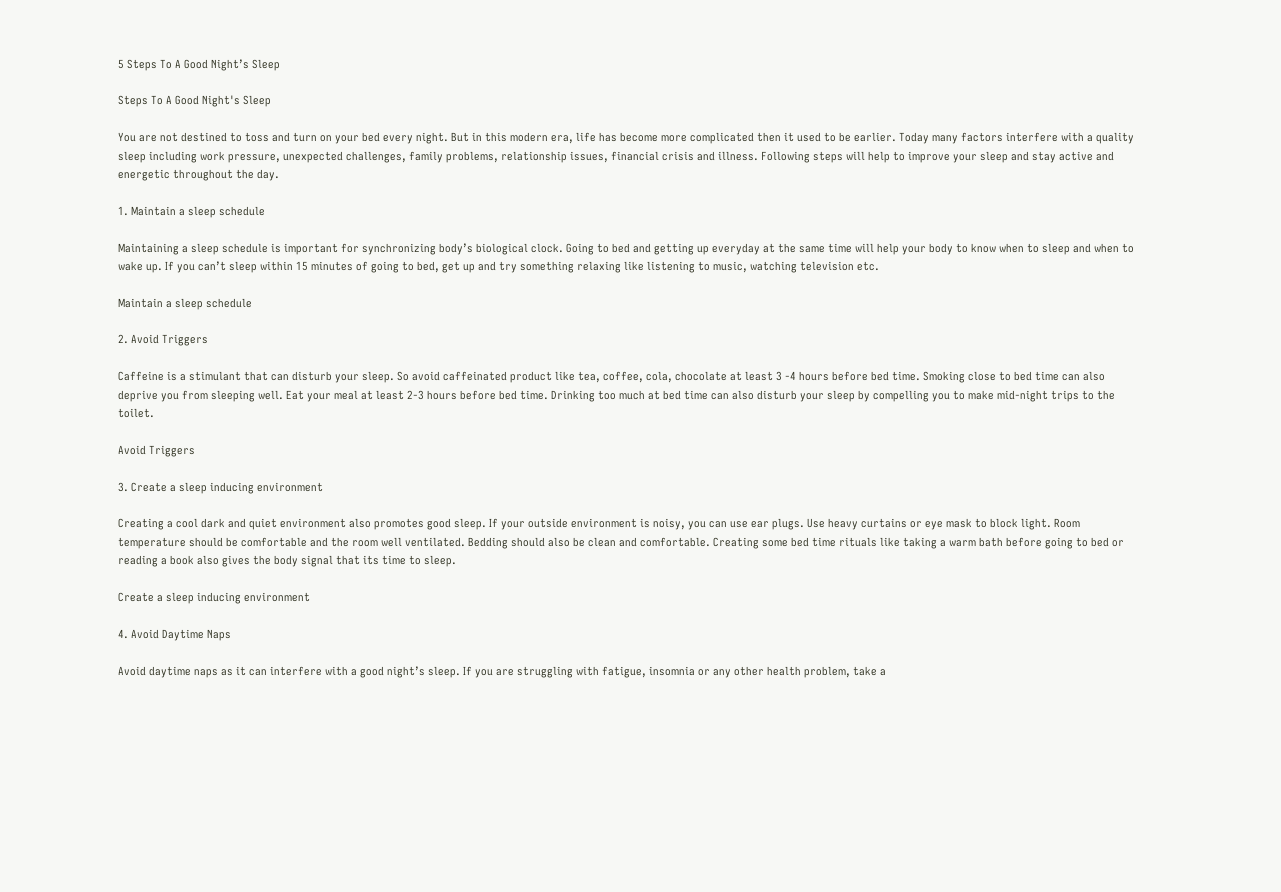5 Steps To A Good Night’s Sleep

Steps To A Good Night's Sleep

You are not destined to toss and turn on your bed every night. But in this modern era, life has become more complicated then it used to be earlier. Today many factors interfere with a quality sleep including work pressure, unexpected challenges, family problems, relationship issues, financial crisis and illness. Following steps will help to improve your sleep and stay active and energetic throughout the day.

1. Maintain a sleep schedule

Maintaining a sleep schedule is important for synchronizing body’s biological clock. Going to bed and getting up everyday at the same time will help your body to know when to sleep and when to wake up. If you can’t sleep within 15 minutes of going to bed, get up and try something relaxing like listening to music, watching television etc.

Maintain a sleep schedule

2. Avoid Triggers

Caffeine is a stimulant that can disturb your sleep. So avoid caffeinated product like tea, coffee, cola, chocolate at least 3 -4 hours before bed time. Smoking close to bed time can also deprive you from sleeping well. Eat your meal at least 2-3 hours before bed time. Drinking too much at bed time can also disturb your sleep by compelling you to make mid-night trips to the toilet.

Avoid Triggers

3. Create a sleep inducing environment

Creating a cool dark and quiet environment also promotes good sleep. If your outside environment is noisy, you can use ear plugs. Use heavy curtains or eye mask to block light. Room temperature should be comfortable and the room well ventilated. Bedding should also be clean and comfortable. Creating some bed time rituals like taking a warm bath before going to bed or reading a book also gives the body signal that its time to sleep.

Create a sleep inducing environment

4. Avoid Daytime Naps

Avoid daytime naps as it can interfere with a good night’s sleep. If you are struggling with fatigue, insomnia or any other health problem, take a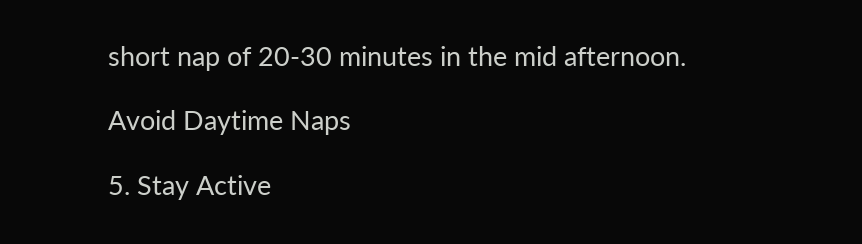short nap of 20-30 minutes in the mid afternoon.

Avoid Daytime Naps

5. Stay Active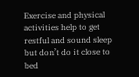Exercise and physical activities help to get restful and sound sleep but don’t do it close to bed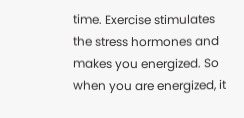time. Exercise stimulates the stress hormones and makes you energized. So when you are energized, it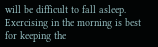will be difficult to fall asleep. Exercising in the morning is best for keeping the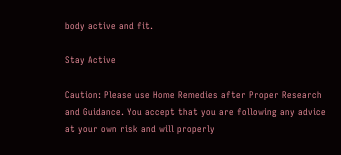body active and fit.

Stay Active

Caution: Please use Home Remedies after Proper Research and Guidance. You accept that you are following any advice at your own risk and will properly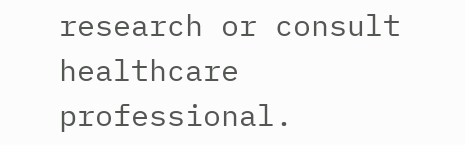research or consult healthcare professional.